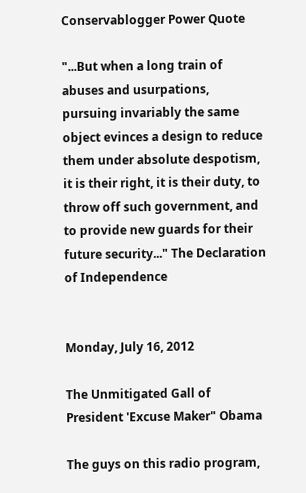Conservablogger Power Quote

"...But when a long train of abuses and usurpations, pursuing invariably the same object evinces a design to reduce them under absolute despotism, it is their right, it is their duty, to throw off such government, and to provide new guards for their future security..." The Declaration of Independence


Monday, July 16, 2012

The Unmitigated Gall of President 'Excuse Maker" Obama

The guys on this radio program,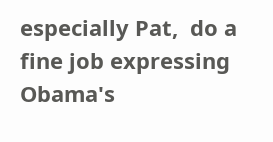especially Pat,  do a fine job expressing Obama's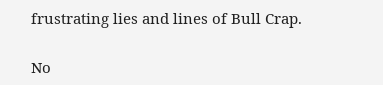frustrating lies and lines of Bull Crap.

No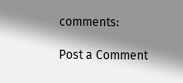comments:

Post a Comment